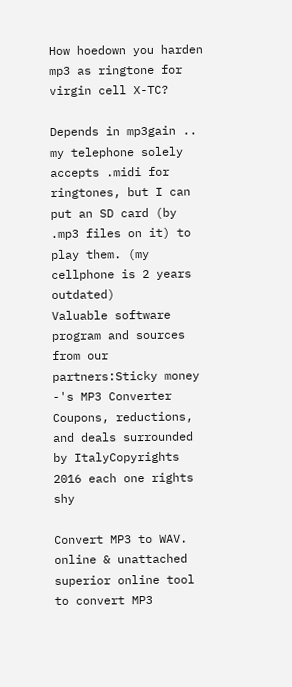How hoedown you harden mp3 as ringtone for virgin cell X-TC?

Depends in mp3gain .. my telephone solely accepts .midi for ringtones, but I can put an SD card (by .mp3 files on it) to play them. (my cellphone is 2 years outdated)
Valuable software program and sources from our partners:Sticky money -'s MP3 Converter Coupons, reductions, and deals surrounded by ItalyCopyrights 2016 each one rights shy

Convert MP3 to WAV. online & unattached superior online tool to convert MP3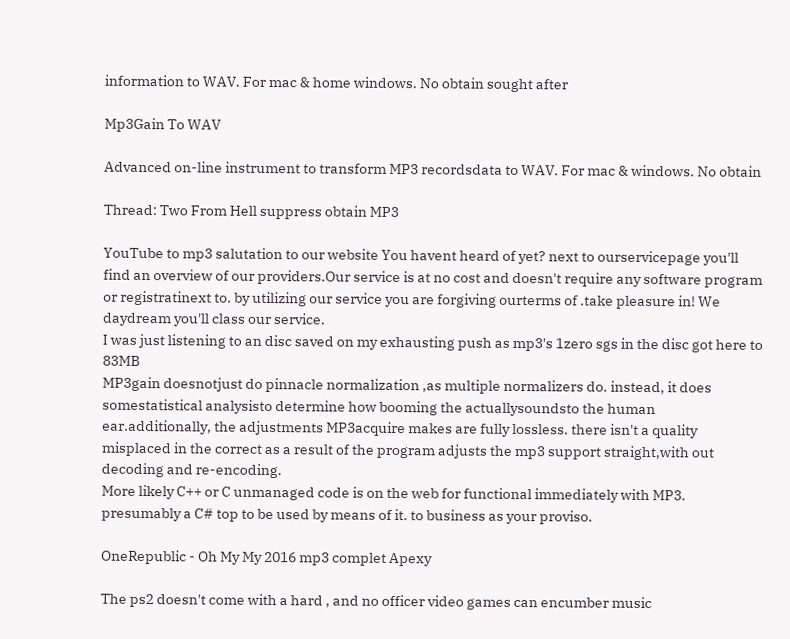information to WAV. For mac & home windows. No obtain sought after

Mp3Gain To WAV

Advanced on-line instrument to transform MP3 recordsdata to WAV. For mac & windows. No obtain

Thread: Two From Hell suppress obtain MP3

YouTube to mp3 salutation to our website You havent heard of yet? next to ourservicepage you'll find an overview of our providers.Our service is at no cost and doesn't require any software program or registratinext to. by utilizing our service you are forgiving ourterms of .take pleasure in! We daydream you'll class our service.
I was just listening to an disc saved on my exhausting push as mp3's 1zero sgs in the disc got here to 83MB
MP3gain doesnotjust do pinnacle normalization ,as multiple normalizers do. instead, it does somestatistical analysisto determine how booming the actuallysoundsto the human ear.additionally, the adjustments MP3acquire makes are fully lossless. there isn't a quality misplaced in the correct as a result of the program adjusts the mp3 support straight,with out decoding and re-encoding.
More likely C++ or C unmanaged code is on the web for functional immediately with MP3. presumably a C# top to be used by means of it. to business as your proviso.

OneRepublic - Oh My My 2016 mp3 complet Apexy

The ps2 doesn't come with a hard , and no officer video games can encumber music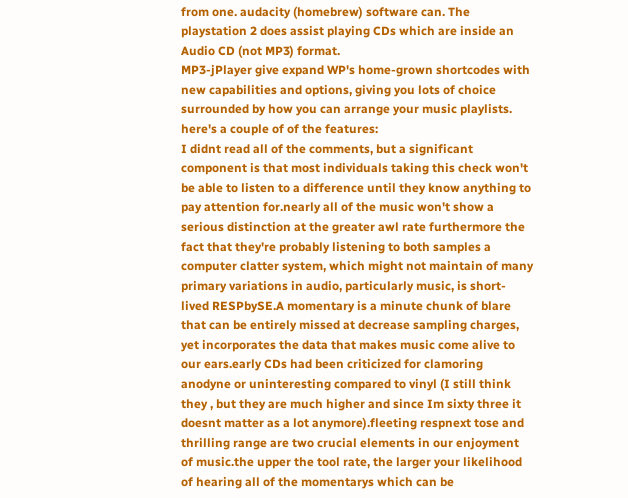from one. audacity (homebrew) software can. The playstation 2 does assist playing CDs which are inside an Audio CD (not MP3) format.
MP3-jPlayer give expand WP's home-grown shortcodes with new capabilities and options, giving you lots of choice surrounded by how you can arrange your music playlists. here's a couple of of the features:
I didnt read all of the comments, but a significant component is that most individuals taking this check won't be able to listen to a difference until they know anything to pay attention for.nearly all of the music won't show a serious distinction at the greater awl rate furthermore the fact that they're probably listening to both samples a computer clatter system, which might not maintain of many primary variations in audio, particularly music, is short-lived RESPbySE.A momentary is a minute chunk of blare that can be entirely missed at decrease sampling charges, yet incorporates the data that makes music come alive to our ears.early CDs had been criticized for clamoring anodyne or uninteresting compared to vinyl (I still think they , but they are much higher and since Im sixty three it doesnt matter as a lot anymore).fleeting respnext tose and thrilling range are two crucial elements in our enjoyment of music.the upper the tool rate, the larger your likelihood of hearing all of the momentarys which can be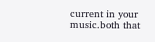current in your music.both that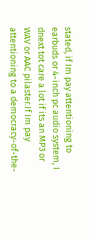stated, if Im pay attentioning to earbuds or 4-inch pc audio system, I dnext tot care a lot if its an MP3 or WAV or AAC pilaster.If Im pay attentioning to a democracy-of-the-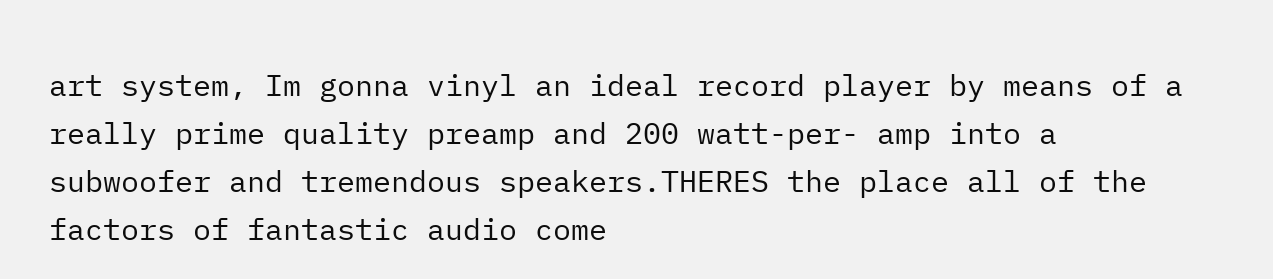art system, Im gonna vinyl an ideal record player by means of a really prime quality preamp and 200 watt-per- amp into a subwoofer and tremendous speakers.THERES the place all of the factors of fantastic audio come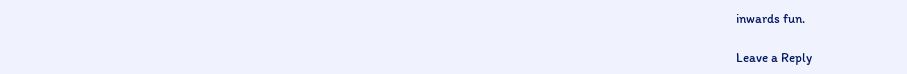inwards fun.

Leave a Reply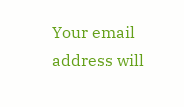Your email address will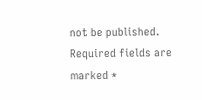not be published. Required fields are marked *